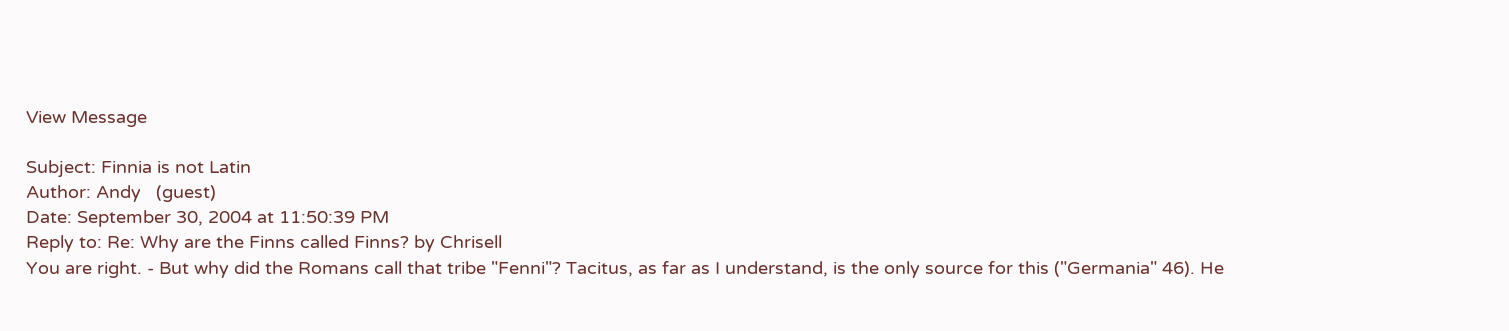View Message

Subject: Finnia is not Latin
Author: Andy   (guest)
Date: September 30, 2004 at 11:50:39 PM
Reply to: Re: Why are the Finns called Finns? by Chrisell
You are right. - But why did the Romans call that tribe "Fenni"? Tacitus, as far as I understand, is the only source for this ("Germania" 46). He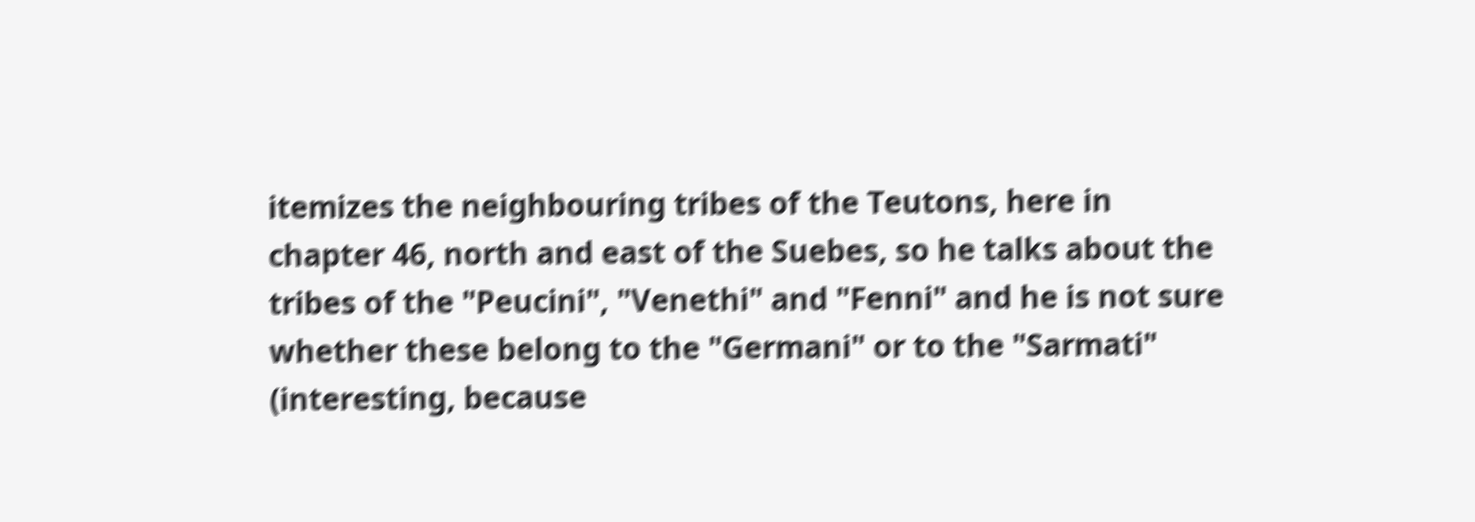itemizes the neighbouring tribes of the Teutons, here in chapter 46, north and east of the Suebes, so he talks about the tribes of the "Peucini", "Venethi" and "Fenni" and he is not sure whether these belong to the "Germani" or to the "Sarmati" (interesting, because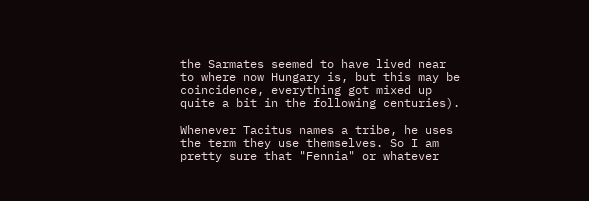the Sarmates seemed to have lived near to where now Hungary is, but this may be coincidence, everything got mixed up quite a bit in the following centuries).

Whenever Tacitus names a tribe, he uses the term they use themselves. So I am pretty sure that "Fennia" or whatever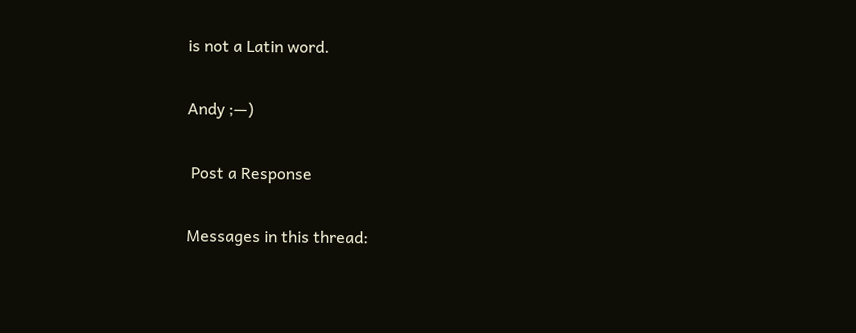is not a Latin word.

Andy ;—)

 Post a Response

Messages in this thread: